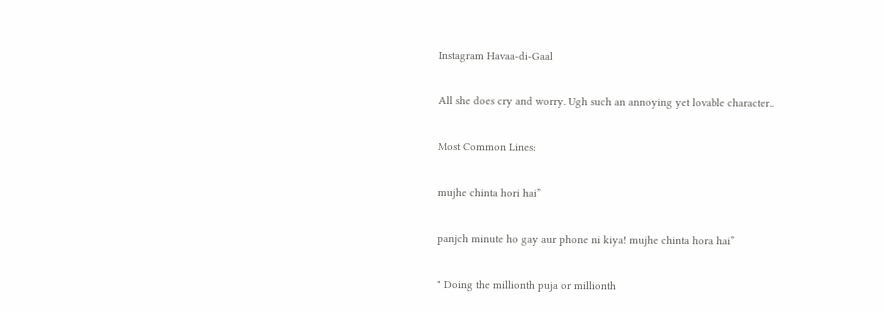Instagram Havaa-di-Gaal

All she does cry and worry. Ugh such an annoying yet lovable character..

Most Common Lines:

mujhe chinta hori hai”

panjch minute ho gay aur phone ni kiya! mujhe chinta hora hai”

" Doing the millionth puja or millionth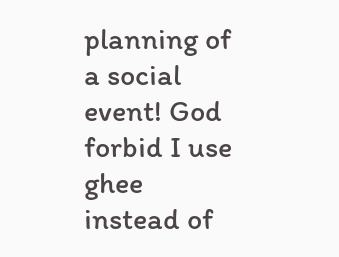planning of a social event! God forbid I use ghee instead of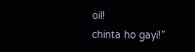oil!
chinta ho gayi!”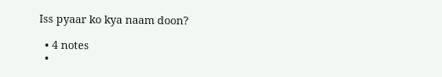Iss pyaar ko kya naam doon?

  • 4 notes
  •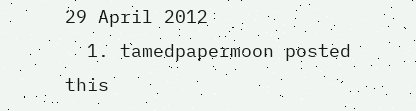29 April 2012
  1. tamedpapermoon posted this